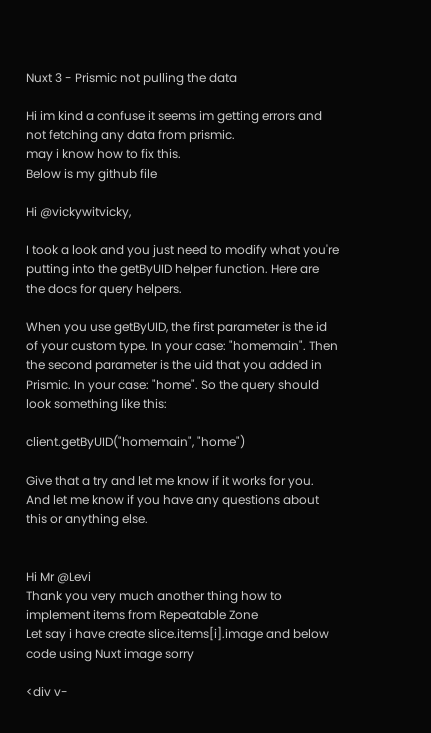Nuxt 3 - Prismic not pulling the data

Hi im kind a confuse it seems im getting errors and not fetching any data from prismic.
may i know how to fix this.
Below is my github file

Hi @vickywitvicky,

I took a look and you just need to modify what you're putting into the getByUID helper function. Here are the docs for query helpers.

When you use getByUID, the first parameter is the id of your custom type. In your case: "homemain". Then the second parameter is the uid that you added in Prismic. In your case: "home". So the query should look something like this:

client.getByUID("homemain", "home")

Give that a try and let me know if it works for you. And let me know if you have any questions about this or anything else.


Hi Mr @Levi
Thank you very much another thing how to implement items from Repeatable Zone
Let say i have create slice.items[i].image and below code using Nuxt image sorry

<div v-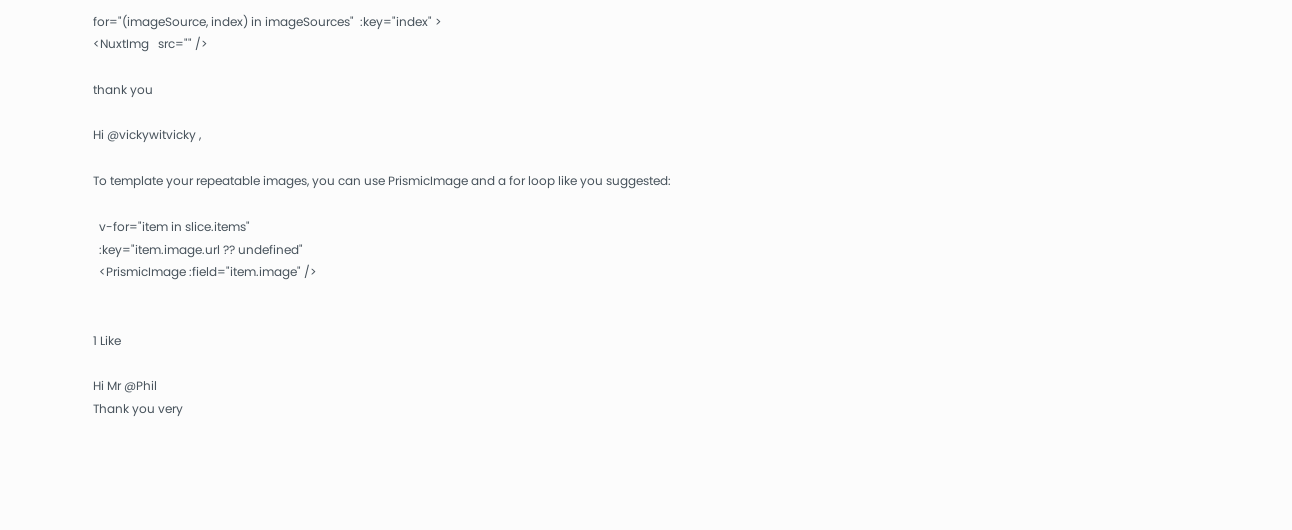for="(imageSource, index) in imageSources"  :key="index" >
<NuxtImg   src="" />

thank you

Hi @vickywitvicky ,

To template your repeatable images, you can use PrismicImage and a for loop like you suggested:

  v-for="item in slice.items"
  :key="item.image.url ?? undefined"
  <PrismicImage :field="item.image" />


1 Like

Hi Mr @Phil
Thank you very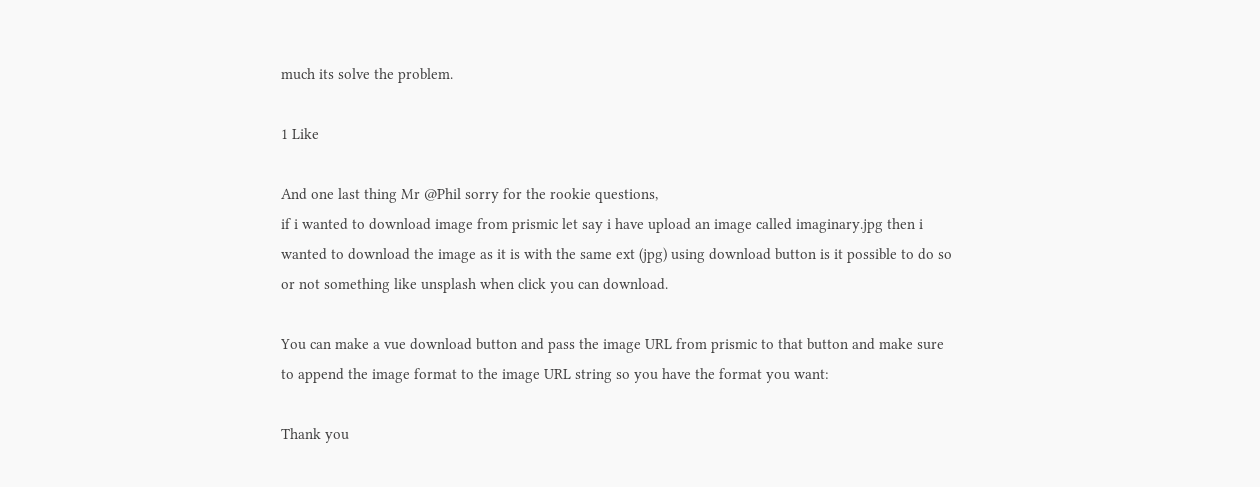much its solve the problem.

1 Like

And one last thing Mr @Phil sorry for the rookie questions,
if i wanted to download image from prismic let say i have upload an image called imaginary.jpg then i wanted to download the image as it is with the same ext (jpg) using download button is it possible to do so or not something like unsplash when click you can download.

You can make a vue download button and pass the image URL from prismic to that button and make sure to append the image format to the image URL string so you have the format you want:

Thank you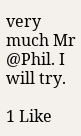very much Mr @Phil. I will try.

1 Like